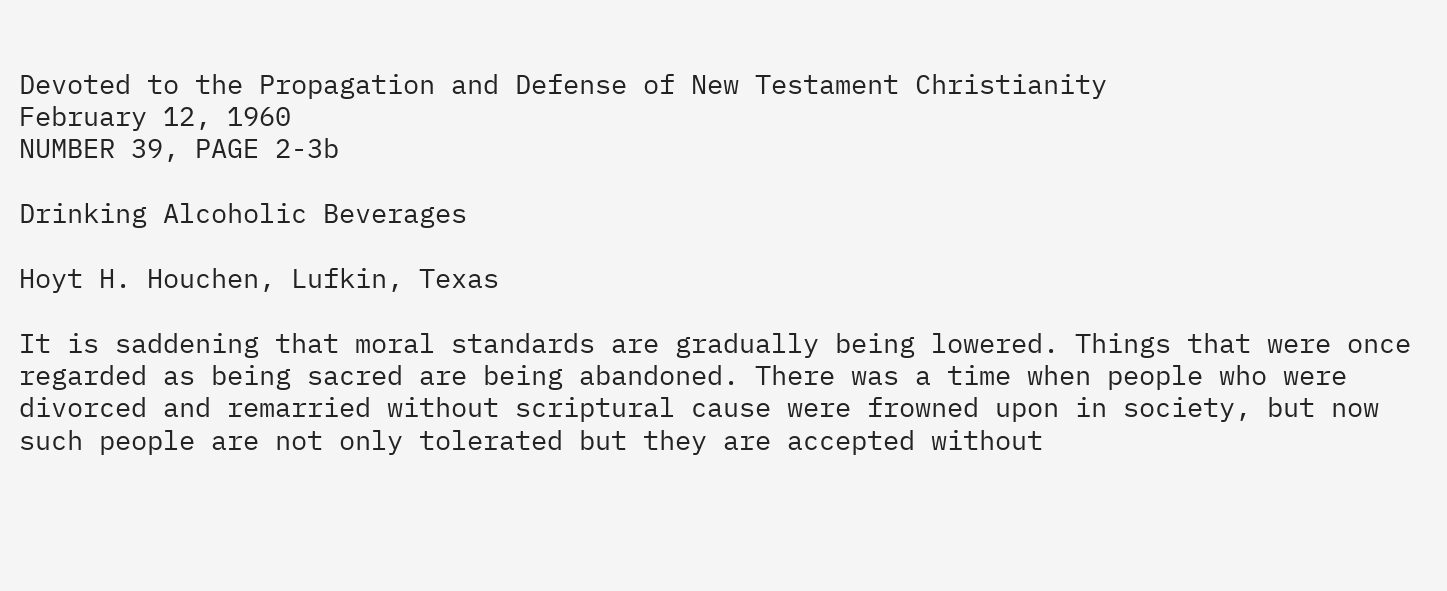Devoted to the Propagation and Defense of New Testament Christianity
February 12, 1960
NUMBER 39, PAGE 2-3b

Drinking Alcoholic Beverages

Hoyt H. Houchen, Lufkin, Texas

It is saddening that moral standards are gradually being lowered. Things that were once regarded as being sacred are being abandoned. There was a time when people who were divorced and remarried without scriptural cause were frowned upon in society, but now such people are not only tolerated but they are accepted without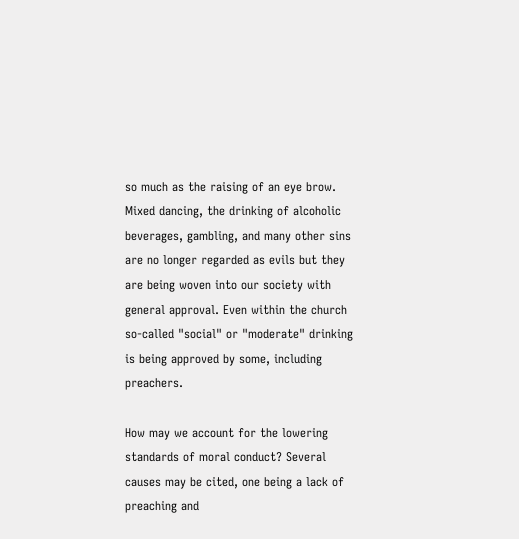so much as the raising of an eye brow. Mixed dancing, the drinking of alcoholic beverages, gambling, and many other sins are no longer regarded as evils but they are being woven into our society with general approval. Even within the church so-called "social" or "moderate" drinking is being approved by some, including preachers.

How may we account for the lowering standards of moral conduct? Several causes may be cited, one being a lack of preaching and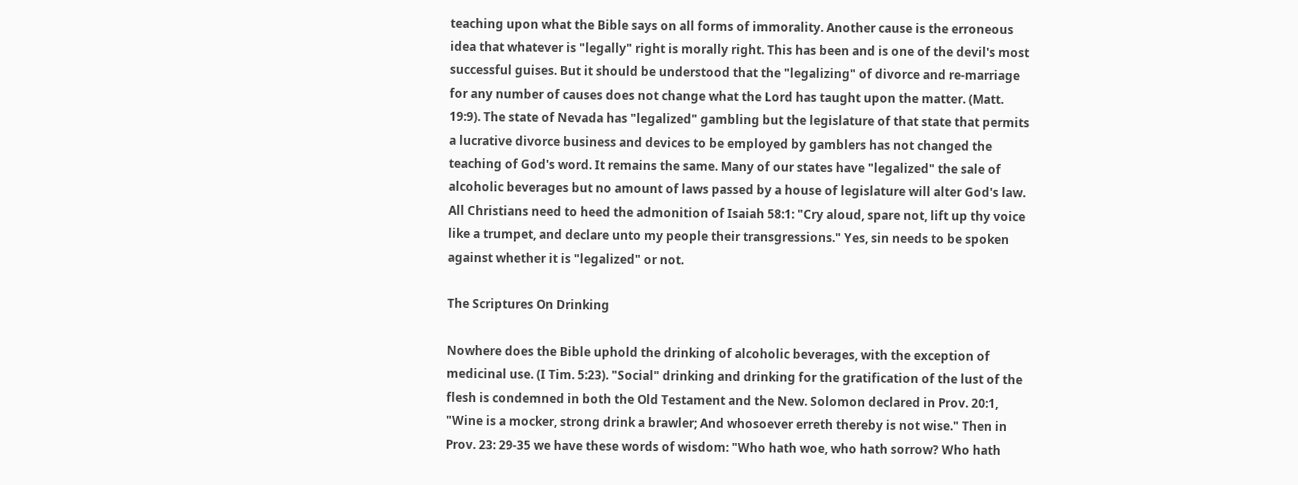teaching upon what the Bible says on all forms of immorality. Another cause is the erroneous idea that whatever is "legally" right is morally right. This has been and is one of the devil's most successful guises. But it should be understood that the "legalizing" of divorce and re-marriage for any number of causes does not change what the Lord has taught upon the matter. (Matt. 19:9). The state of Nevada has "legalized" gambling but the legislature of that state that permits a lucrative divorce business and devices to be employed by gamblers has not changed the teaching of God's word. It remains the same. Many of our states have "legalized" the sale of alcoholic beverages but no amount of laws passed by a house of legislature will alter God's law. All Christians need to heed the admonition of Isaiah 58:1: "Cry aloud, spare not, lift up thy voice like a trumpet, and declare unto my people their transgressions." Yes, sin needs to be spoken against whether it is "legalized" or not.

The Scriptures On Drinking

Nowhere does the Bible uphold the drinking of alcoholic beverages, with the exception of medicinal use. (I Tim. 5:23). "Social" drinking and drinking for the gratification of the lust of the flesh is condemned in both the Old Testament and the New. Solomon declared in Prov. 20:1, "Wine is a mocker, strong drink a brawler; And whosoever erreth thereby is not wise." Then in Prov. 23: 29-35 we have these words of wisdom: "Who hath woe, who hath sorrow? Who hath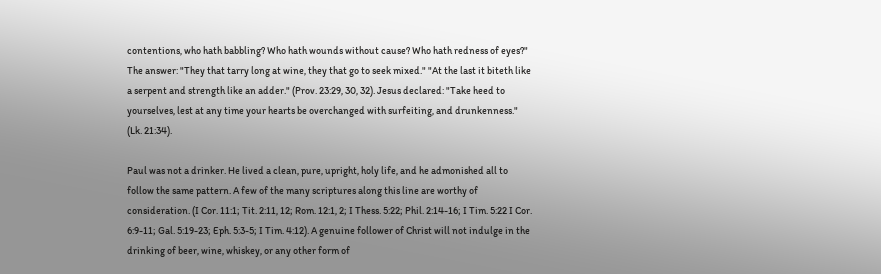contentions, who hath babbling? Who hath wounds without cause? Who hath redness of eyes?" The answer: "They that tarry long at wine, they that go to seek mixed." "At the last it biteth like a serpent and strength like an adder." (Prov. 23:29, 30, 32). Jesus declared: "Take heed to yourselves, lest at any time your hearts be overchanged with surfeiting, and drunkenness." (Lk. 21:34).

Paul was not a drinker. He lived a clean, pure, upright, holy life, and he admonished all to follow the same pattern. A few of the many scriptures along this line are worthy of consideration. (I Cor. 11:1; Tit. 2:11, 12; Rom. 12:1, 2; I Thess. 5:22; Phil. 2:14-16; I Tim. 5:22 I Cor. 6:9-11; Gal. 5:19-23; Eph. 5:3-5; I Tim. 4:12). A genuine follower of Christ will not indulge in the drinking of beer, wine, whiskey, or any other form of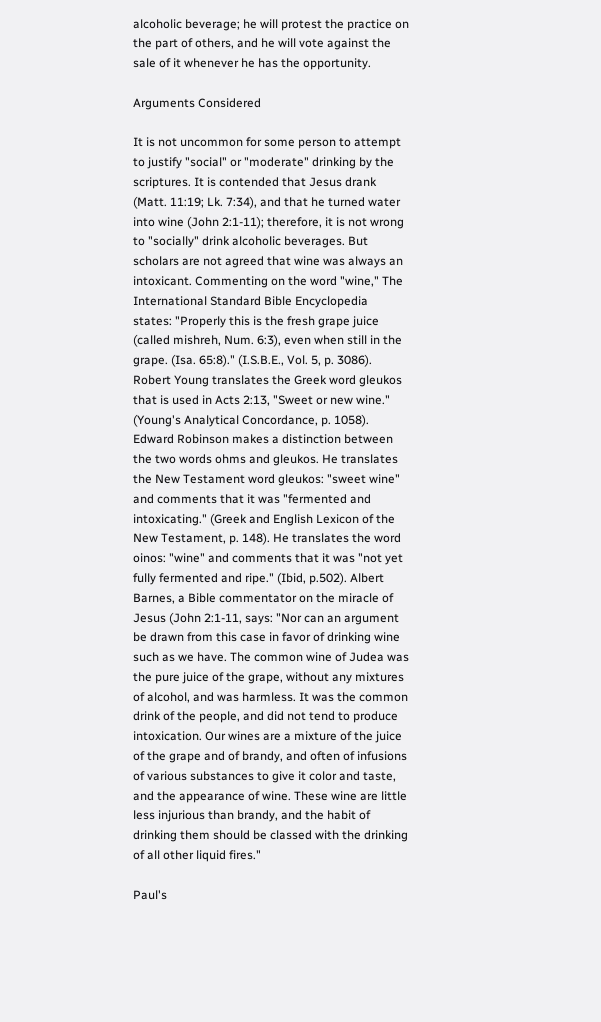alcoholic beverage; he will protest the practice on the part of others, and he will vote against the sale of it whenever he has the opportunity.

Arguments Considered

It is not uncommon for some person to attempt to justify "social" or "moderate" drinking by the scriptures. It is contended that Jesus drank (Matt. 11:19; Lk. 7:34), and that he turned water into wine (John 2:1-11); therefore, it is not wrong to "socially" drink alcoholic beverages. But scholars are not agreed that wine was always an intoxicant. Commenting on the word "wine," The International Standard Bible Encyclopedia states: "Properly this is the fresh grape juice (called mishreh, Num. 6:3), even when still in the grape. (Isa. 65:8)." (I.S.B.E., Vol. 5, p. 3086). Robert Young translates the Greek word gleukos that is used in Acts 2:13, "Sweet or new wine." (Young's Analytical Concordance, p. 1058). Edward Robinson makes a distinction between the two words ohms and gleukos. He translates the New Testament word gleukos: "sweet wine" and comments that it was "fermented and intoxicating." (Greek and English Lexicon of the New Testament, p. 148). He translates the word oinos: "wine" and comments that it was "not yet fully fermented and ripe." (Ibid, p.502). Albert Barnes, a Bible commentator on the miracle of Jesus (John 2:1-11, says: "Nor can an argument be drawn from this case in favor of drinking wine such as we have. The common wine of Judea was the pure juice of the grape, without any mixtures of alcohol, and was harmless. It was the common drink of the people, and did not tend to produce intoxication. Our wines are a mixture of the juice of the grape and of brandy, and often of infusions of various substances to give it color and taste, and the appearance of wine. These wine are little less injurious than brandy, and the habit of drinking them should be classed with the drinking of all other liquid fires."

Paul's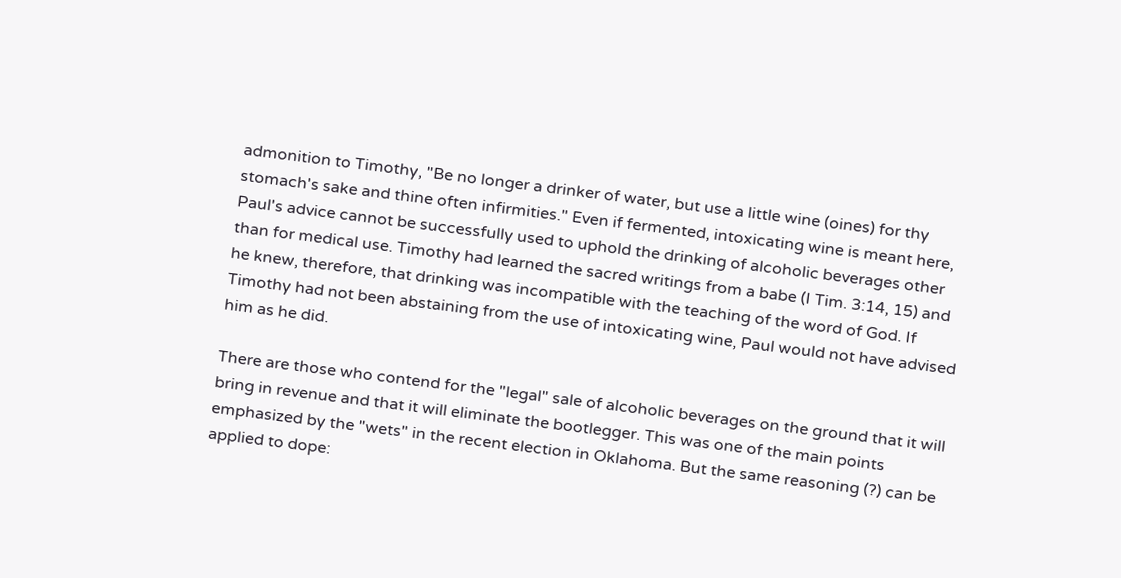admonition to Timothy, "Be no longer a drinker of water, but use a little wine (oines) for thy stomach's sake and thine often infirmities." Even if fermented, intoxicating wine is meant here, Paul's advice cannot be successfully used to uphold the drinking of alcoholic beverages other than for medical use. Timothy had learned the sacred writings from a babe (I Tim. 3:14, 15) and he knew, therefore, that drinking was incompatible with the teaching of the word of God. If Timothy had not been abstaining from the use of intoxicating wine, Paul would not have advised him as he did.

There are those who contend for the "legal" sale of alcoholic beverages on the ground that it will bring in revenue and that it will eliminate the bootlegger. This was one of the main points emphasized by the "wets" in the recent election in Oklahoma. But the same reasoning (?) can be applied to dope: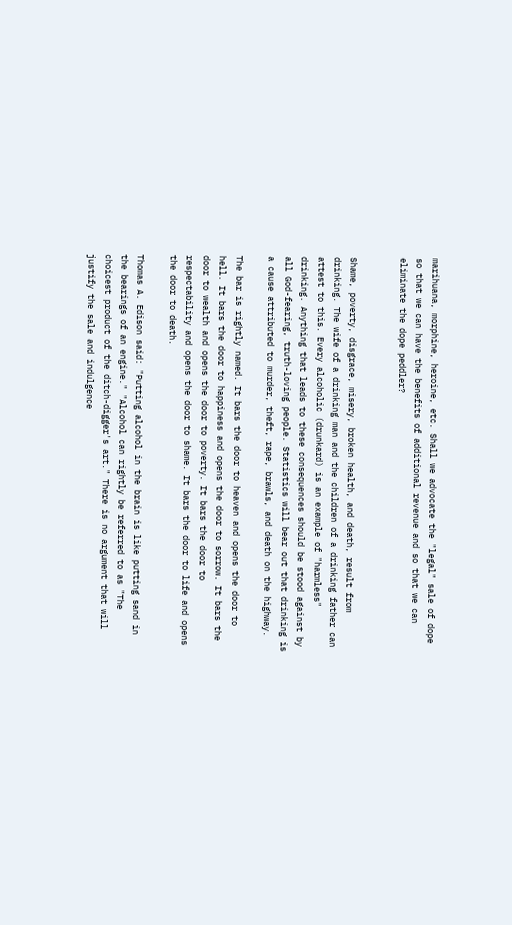marihuana, morphine, heroine, etc. Shall we advocate the "legal" sale of dope so that we can have the benefits of additional revenue and so that we can eliminate the dope peddler?


Shame, poverty, disgrace, misery, broken health, and death, result from drinking. The wife of a drinking man and the children of a drinking father can attest to this. Every alcoholic (drunkard) is an example of "harmless" drinking. Anything that leads to these consequences should be stood against by all God-fearing, truth-loving people. Statistics will bear out that drinking is a cause attributed to murder, theft, rape, brawls, and death on the highway.

The bar is rightly named. It bars the door to heaven and opens the door to hell. It bars the door to happiness and opens the door to sorrow. It bars the door to wealth and opens the door to poverty. It bars the door to respectability and opens the door to shame. It bars the door to life and opens the door to death.

Thomas A. Edison said: "Putting alcohol in the brain is like putting sand in the bearings of an engine." "Alcohol can rightly be referred to as "The choicest product of the ditch-digger's art." There is no argument that will justify the sale and indulgence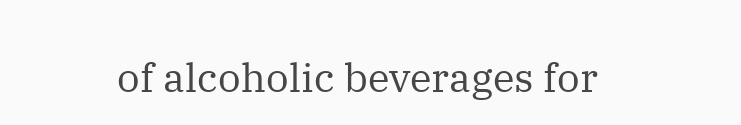of alcoholic beverages for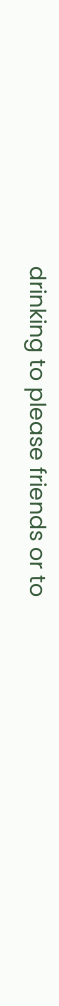drinking to please friends or to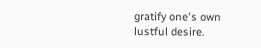gratify one's own lustful desire.